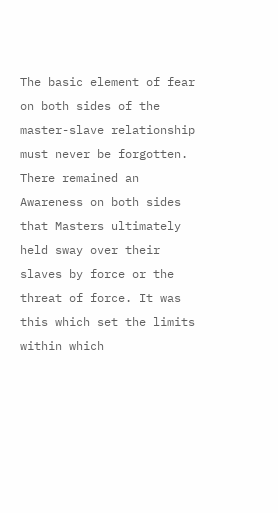The basic element of fear on both sides of the master-slave relationship must never be forgotten. There remained an  Awareness on both sides that Masters ultimately held sway over their slaves by force or the threat of force. It was this which set the limits within which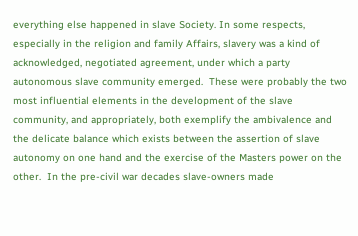everything else happened in slave Society. In some respects, especially in the religion and family Affairs, slavery was a kind of acknowledged, negotiated agreement, under which a party autonomous slave community emerged.  These were probably the two most influential elements in the development of the slave community, and appropriately, both exemplify the ambivalence and the delicate balance which exists between the assertion of slave autonomy on one hand and the exercise of the Masters power on the other.  In the pre-civil war decades slave-owners made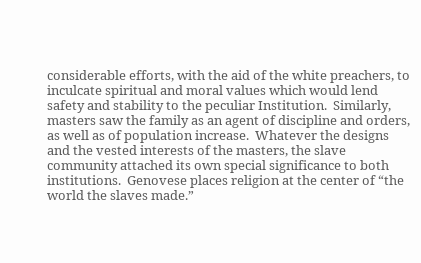considerable efforts, with the aid of the white preachers, to inculcate spiritual and moral values which would lend safety and stability to the peculiar Institution.  Similarly, masters saw the family as an agent of discipline and orders, as well as of population increase.  Whatever the designs and the vested interests of the masters, the slave community attached its own special significance to both institutions.  Genovese places religion at the center of “the world the slaves made.”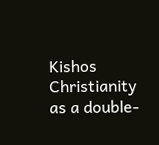Kishos Christianity as a double-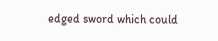edged sword which could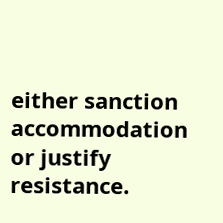either sanction accommodation or justify resistance.